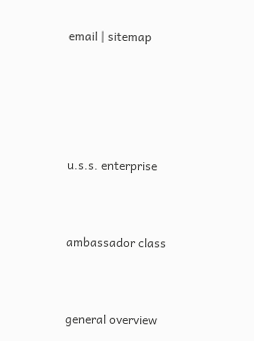email | sitemap




u.s.s. enterprise


ambassador class


general overview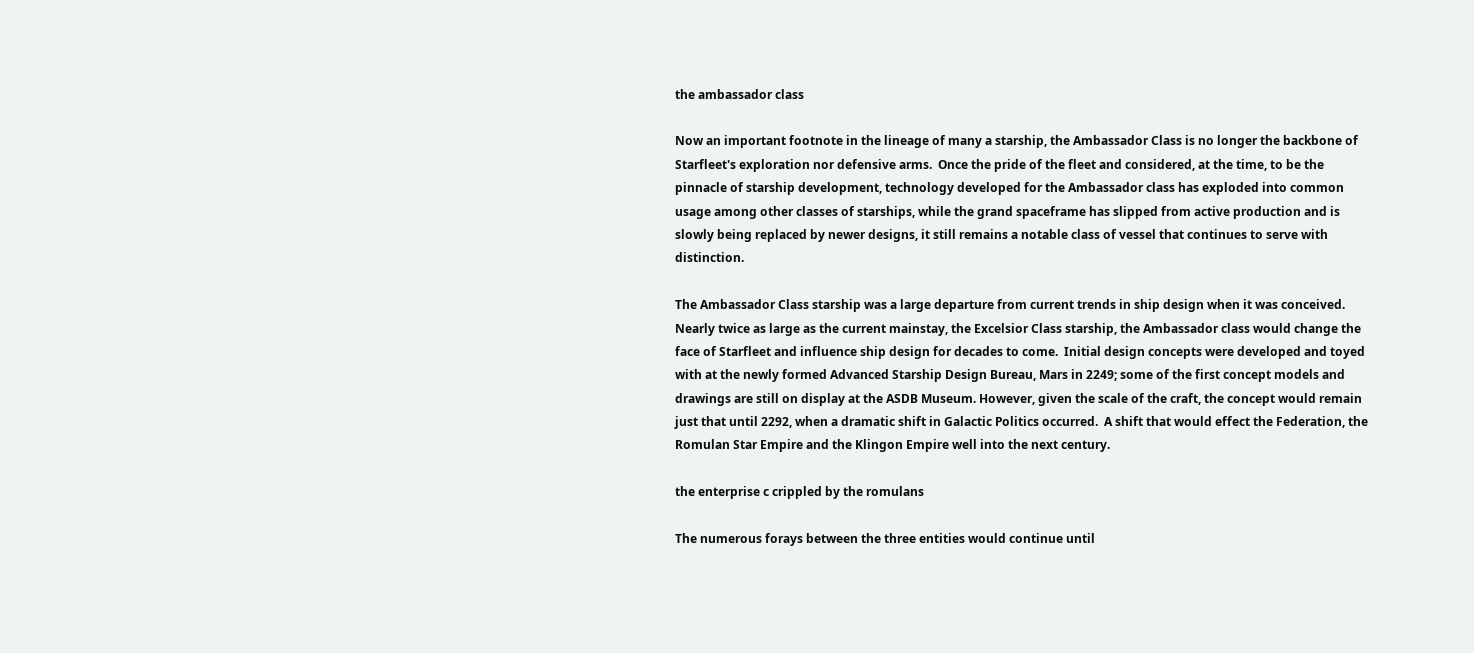the ambassador class

Now an important footnote in the lineage of many a starship, the Ambassador Class is no longer the backbone of Starfleet's exploration nor defensive arms.  Once the pride of the fleet and considered, at the time, to be the pinnacle of starship development, technology developed for the Ambassador class has exploded into common usage among other classes of starships, while the grand spaceframe has slipped from active production and is slowly being replaced by newer designs, it still remains a notable class of vessel that continues to serve with distinction.

The Ambassador Class starship was a large departure from current trends in ship design when it was conceived. Nearly twice as large as the current mainstay, the Excelsior Class starship, the Ambassador class would change the face of Starfleet and influence ship design for decades to come.  Initial design concepts were developed and toyed with at the newly formed Advanced Starship Design Bureau, Mars in 2249; some of the first concept models and drawings are still on display at the ASDB Museum. However, given the scale of the craft, the concept would remain just that until 2292, when a dramatic shift in Galactic Politics occurred.  A shift that would effect the Federation, the Romulan Star Empire and the Klingon Empire well into the next century.

the enterprise c crippled by the romulans

The numerous forays between the three entities would continue until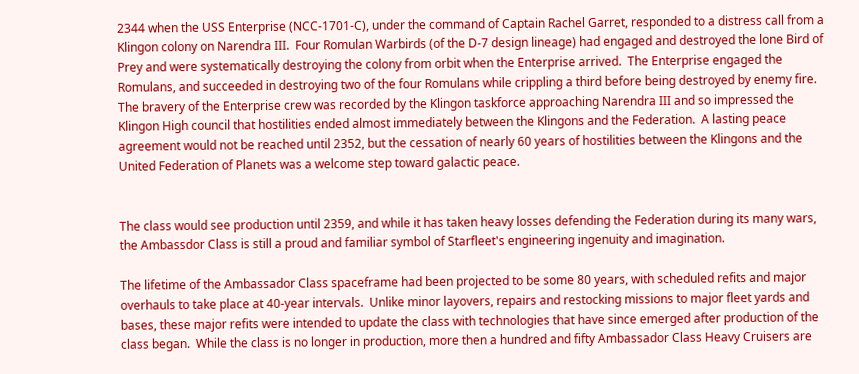2344 when the USS Enterprise (NCC-1701-C), under the command of Captain Rachel Garret, responded to a distress call from a Klingon colony on Narendra III.  Four Romulan Warbirds (of the D-7 design lineage) had engaged and destroyed the lone Bird of Prey and were systematically destroying the colony from orbit when the Enterprise arrived.  The Enterprise engaged the Romulans, and succeeded in destroying two of the four Romulans while crippling a third before being destroyed by enemy fire.  The bravery of the Enterprise crew was recorded by the Klingon taskforce approaching Narendra III and so impressed the Klingon High council that hostilities ended almost immediately between the Klingons and the Federation.  A lasting peace agreement would not be reached until 2352, but the cessation of nearly 60 years of hostilities between the Klingons and the United Federation of Planets was a welcome step toward galactic peace.


The class would see production until 2359, and while it has taken heavy losses defending the Federation during its many wars, the Ambassdor Class is still a proud and familiar symbol of Starfleet's engineering ingenuity and imagination.

The lifetime of the Ambassador Class spaceframe had been projected to be some 80 years, with scheduled refits and major overhauls to take place at 40-year intervals.  Unlike minor layovers, repairs and restocking missions to major fleet yards and bases, these major refits were intended to update the class with technologies that have since emerged after production of the class began.  While the class is no longer in production, more then a hundred and fifty Ambassador Class Heavy Cruisers are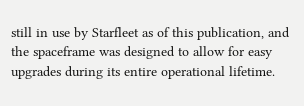still in use by Starfleet as of this publication, and the spaceframe was designed to allow for easy upgrades during its entire operational lifetime.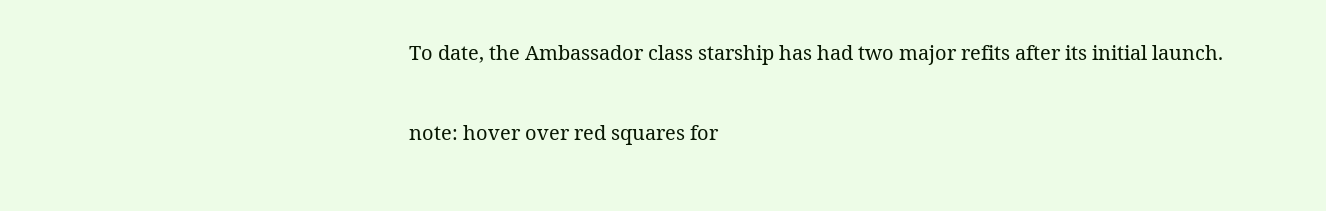To date, the Ambassador class starship has had two major refits after its initial launch.

note: hover over red squares for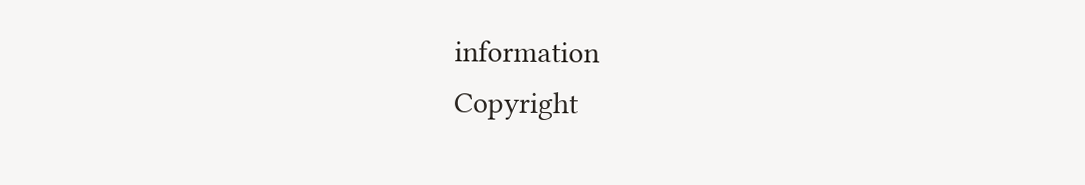information
Copyright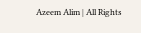Azeem Alim | All Rights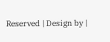Reserved | Design by |